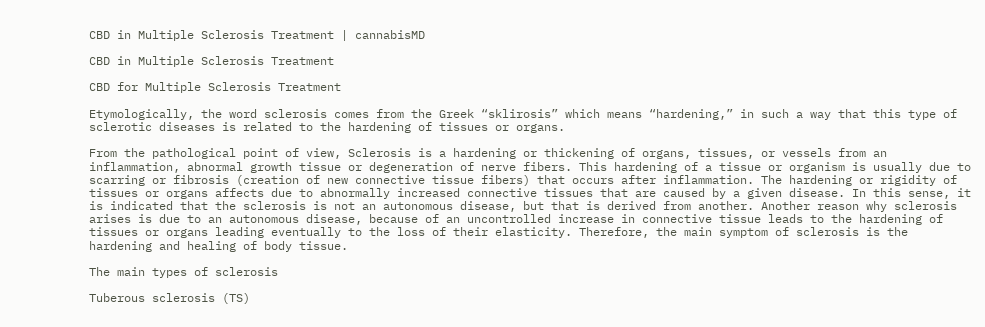CBD in Multiple Sclerosis Treatment | cannabisMD

CBD in Multiple Sclerosis Treatment

CBD for Multiple Sclerosis Treatment

Etymologically, the word sclerosis comes from the Greek “sklirosis” which means “hardening,” in such a way that this type of sclerotic diseases is related to the hardening of tissues or organs.

From the pathological point of view, Sclerosis is a hardening or thickening of organs, tissues, or vessels from an inflammation, abnormal growth tissue or degeneration of nerve fibers. This hardening of a tissue or organism is usually due to scarring or fibrosis (creation of new connective tissue fibers) that occurs after inflammation. The hardening or rigidity of tissues or organs affects due to abnormally increased connective tissues that are caused by a given disease. In this sense, it is indicated that the sclerosis is not an autonomous disease, but that is derived from another. Another reason why sclerosis arises is due to an autonomous disease, because of an uncontrolled increase in connective tissue leads to the hardening of tissues or organs leading eventually to the loss of their elasticity. Therefore, the main symptom of sclerosis is the hardening and healing of body tissue.

The main types of sclerosis

Tuberous sclerosis (TS)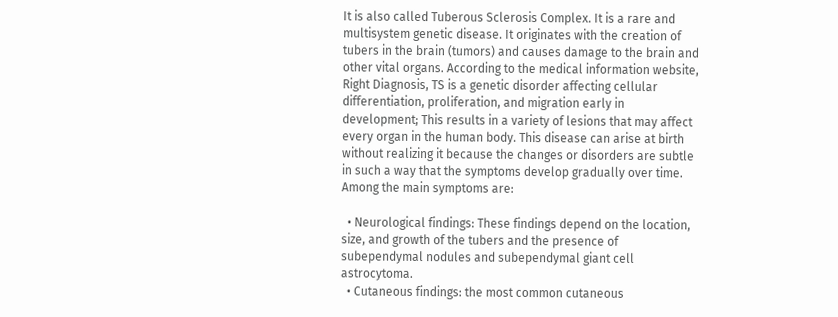It is also called Tuberous Sclerosis Complex. It is a rare and multisystem genetic disease. It originates with the creation of tubers in the brain (tumors) and causes damage to the brain and other vital organs. According to the medical information website, Right Diagnosis, TS is a genetic disorder affecting cellular differentiation, proliferation, and migration early in development; This results in a variety of lesions that may affect every organ in the human body. This disease can arise at birth without realizing it because the changes or disorders are subtle in such a way that the symptoms develop gradually over time. Among the main symptoms are:

  • Neurological findings: These findings depend on the location, size, and growth of the tubers and the presence of subependymal nodules and subependymal giant cell astrocytoma.
  • Cutaneous findings: the most common cutaneous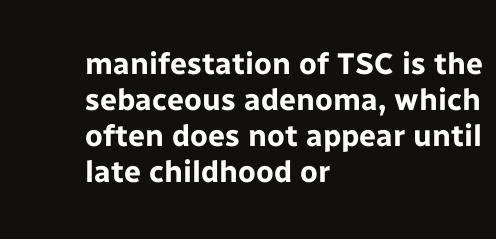manifestation of TSC is the sebaceous adenoma, which often does not appear until late childhood or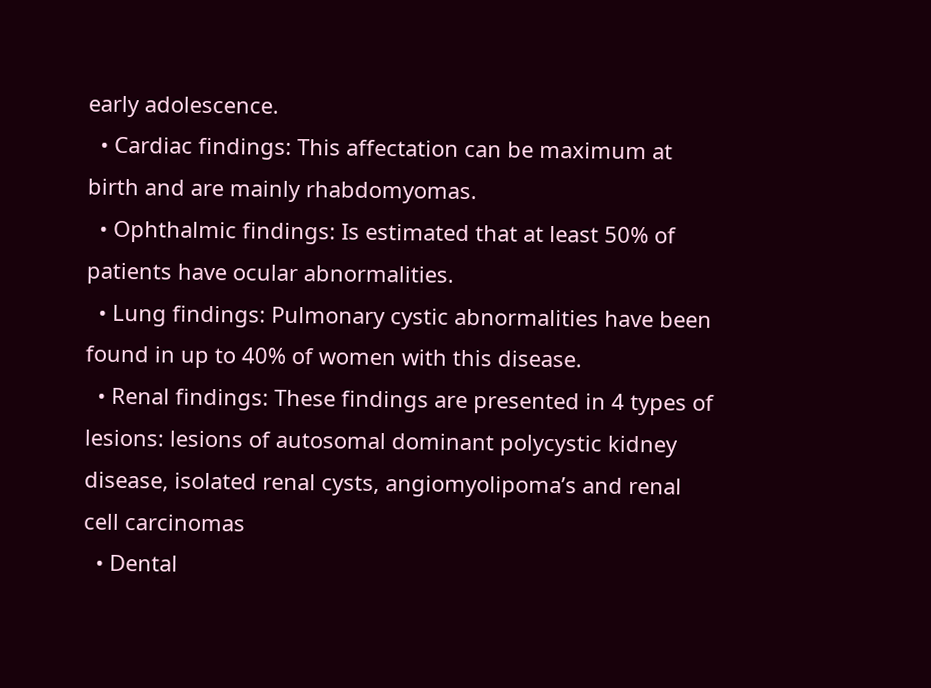early adolescence.
  • Cardiac findings: This affectation can be maximum at birth and are mainly rhabdomyomas.
  • Ophthalmic findings: Is estimated that at least 50% of patients have ocular abnormalities.
  • Lung findings: Pulmonary cystic abnormalities have been found in up to 40% of women with this disease.
  • Renal findings: These findings are presented in 4 types of lesions: lesions of autosomal dominant polycystic kidney disease, isolated renal cysts, angiomyolipoma’s and renal cell carcinomas
  • Dental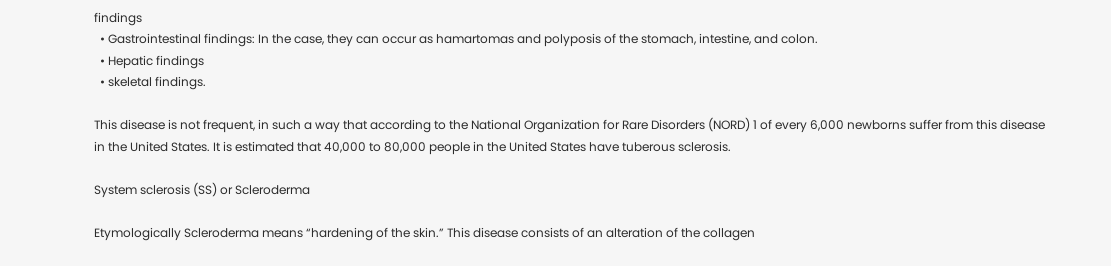findings
  • Gastrointestinal findings: In the case, they can occur as hamartomas and polyposis of the stomach, intestine, and colon.
  • Hepatic findings
  • skeletal findings.

This disease is not frequent, in such a way that according to the National Organization for Rare Disorders (NORD) 1 of every 6,000 newborns suffer from this disease in the United States. It is estimated that 40,000 to 80,000 people in the United States have tuberous sclerosis.

System sclerosis (SS) or Scleroderma

Etymologically Scleroderma means “hardening of the skin.” This disease consists of an alteration of the collagen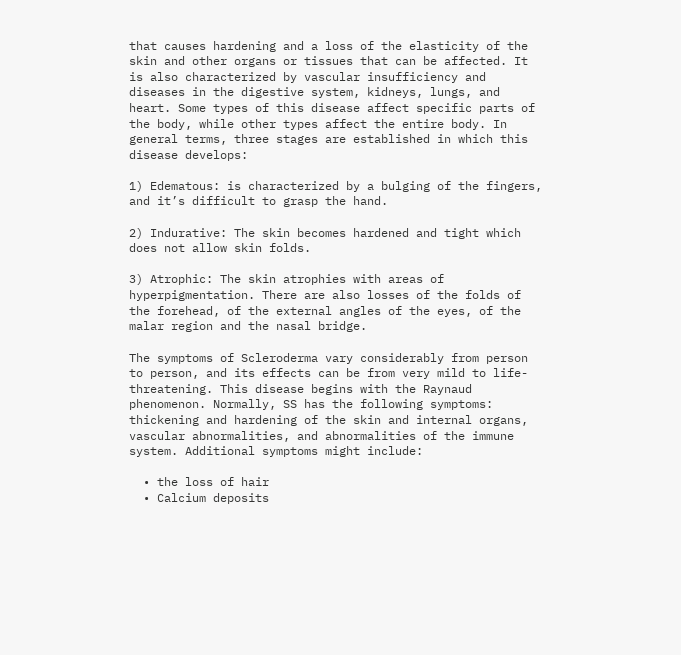that causes hardening and a loss of the elasticity of the skin and other organs or tissues that can be affected. It is also characterized by vascular insufficiency and diseases in the digestive system, kidneys, lungs, and heart. Some types of this disease affect specific parts of the body, while other types affect the entire body. In general terms, three stages are established in which this disease develops:

1) Edematous: is characterized by a bulging of the fingers, and it’s difficult to grasp the hand.

2) Indurative: The skin becomes hardened and tight which does not allow skin folds.

3) Atrophic: The skin atrophies with areas of hyperpigmentation. There are also losses of the folds of the forehead, of the external angles of the eyes, of the malar region and the nasal bridge.

The symptoms of Scleroderma vary considerably from person to person, and its effects can be from very mild to life-threatening. This disease begins with the Raynaud phenomenon. Normally, SS has the following symptoms: thickening and hardening of the skin and internal organs, vascular abnormalities, and abnormalities of the immune system. Additional symptoms might include:

  • the loss of hair
  • Calcium deposits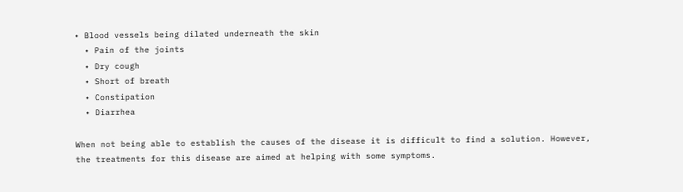• Blood vessels being dilated underneath the skin
  • Pain of the joints
  • Dry cough
  • Short of breath
  • Constipation
  • Diarrhea

When not being able to establish the causes of the disease it is difficult to find a solution. However, the treatments for this disease are aimed at helping with some symptoms.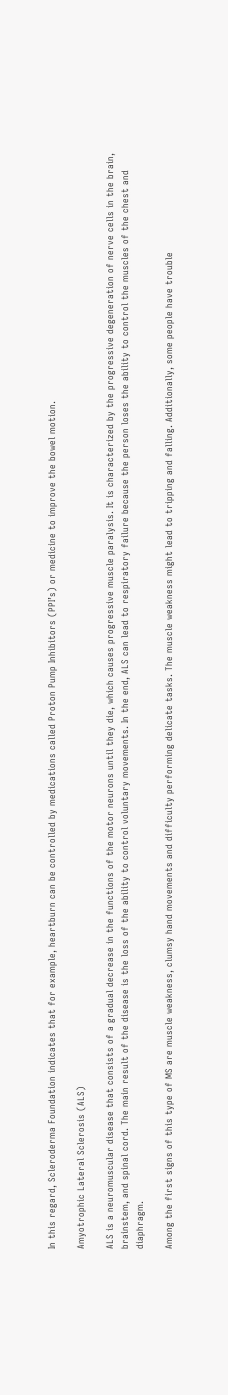In this regard, Scleroderma Foundation indicates that for example, heartburn can be controlled by medications called Proton Pump Inhibitors (PPI’s) or medicine to improve the bowel motion.

Amyotrophic Lateral Sclerosis (ALS)

ALS is a neuromuscular disease that consists of a gradual decrease in the functions of the motor neurons until they die, which causes progressive muscle paralysis. It is characterized by the progressive degeneration of nerve cells in the brain, brainstem, and spinal cord. The main result of the disease is the loss of the ability to control voluntary movements. In the end, ALS can lead to respiratory failure because the person loses the ability to control the muscles of the chest and diaphragm.

Among the first signs of this type of MS are muscle weakness, clumsy hand movements and difficulty performing delicate tasks. The muscle weakness might lead to tripping and falling. Additionally, some people have trouble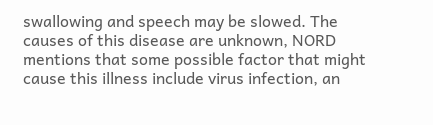swallowing and speech may be slowed. The causes of this disease are unknown, NORD mentions that some possible factor that might cause this illness include virus infection, an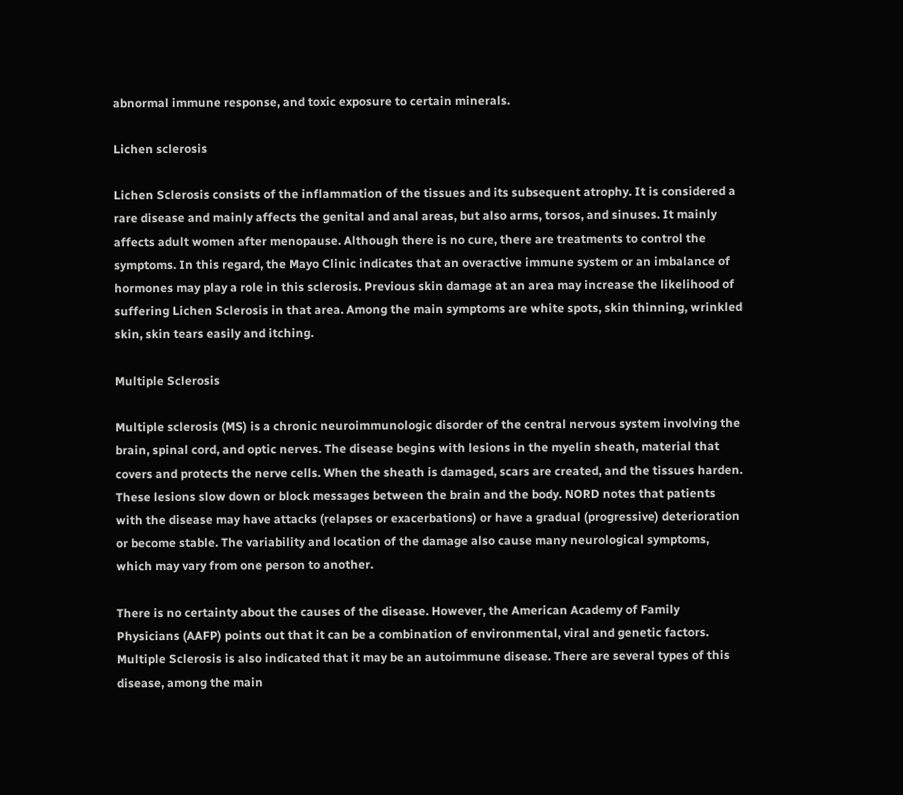abnormal immune response, and toxic exposure to certain minerals.

Lichen sclerosis

Lichen Sclerosis consists of the inflammation of the tissues and its subsequent atrophy. It is considered a rare disease and mainly affects the genital and anal areas, but also arms, torsos, and sinuses. It mainly affects adult women after menopause. Although there is no cure, there are treatments to control the symptoms. In this regard, the Mayo Clinic indicates that an overactive immune system or an imbalance of hormones may play a role in this sclerosis. Previous skin damage at an area may increase the likelihood of suffering Lichen Sclerosis in that area. Among the main symptoms are white spots, skin thinning, wrinkled skin, skin tears easily and itching.

Multiple Sclerosis

Multiple sclerosis (MS) is a chronic neuroimmunologic disorder of the central nervous system involving the brain, spinal cord, and optic nerves. The disease begins with lesions in the myelin sheath, material that covers and protects the nerve cells. When the sheath is damaged, scars are created, and the tissues harden. These lesions slow down or block messages between the brain and the body. NORD notes that patients with the disease may have attacks (relapses or exacerbations) or have a gradual (progressive) deterioration or become stable. The variability and location of the damage also cause many neurological symptoms, which may vary from one person to another.

There is no certainty about the causes of the disease. However, the American Academy of Family Physicians (AAFP) points out that it can be a combination of environmental, viral and genetic factors. Multiple Sclerosis is also indicated that it may be an autoimmune disease. There are several types of this disease, among the main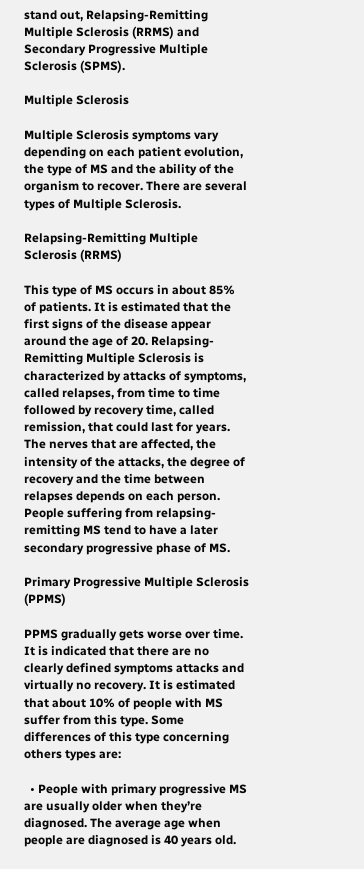stand out, Relapsing-Remitting Multiple Sclerosis (RRMS) and Secondary Progressive Multiple Sclerosis (SPMS).

Multiple Sclerosis

Multiple Sclerosis symptoms vary depending on each patient evolution, the type of MS and the ability of the organism to recover. There are several types of Multiple Sclerosis.

Relapsing-Remitting Multiple Sclerosis (RRMS)

This type of MS occurs in about 85% of patients. It is estimated that the first signs of the disease appear around the age of 20. Relapsing-Remitting Multiple Sclerosis is characterized by attacks of symptoms, called relapses, from time to time followed by recovery time, called remission, that could last for years. The nerves that are affected, the intensity of the attacks, the degree of recovery and the time between relapses depends on each person. People suffering from relapsing-remitting MS tend to have a later secondary progressive phase of MS.

Primary Progressive Multiple Sclerosis (PPMS)

PPMS gradually gets worse over time. It is indicated that there are no clearly defined symptoms attacks and virtually no recovery. It is estimated that about 10% of people with MS suffer from this type. Some differences of this type concerning others types are:

  • People with primary progressive MS are usually older when they’re diagnosed. The average age when people are diagnosed is 40 years old.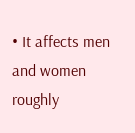• It affects men and women roughly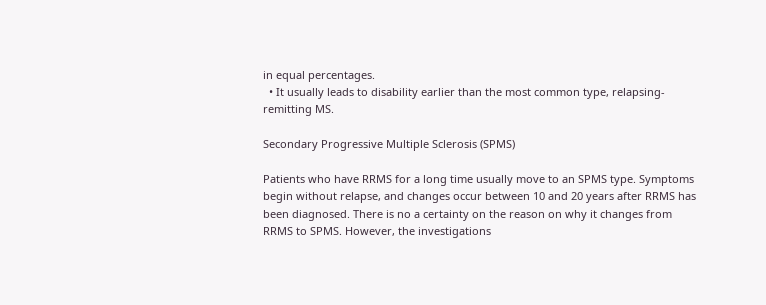in equal percentages.
  • It usually leads to disability earlier than the most common type, relapsing-remitting MS.

Secondary Progressive Multiple Sclerosis (SPMS)

Patients who have RRMS for a long time usually move to an SPMS type. Symptoms begin without relapse, and changes occur between 10 and 20 years after RRMS has been diagnosed. There is no a certainty on the reason on why it changes from RRMS to SPMS. However, the investigations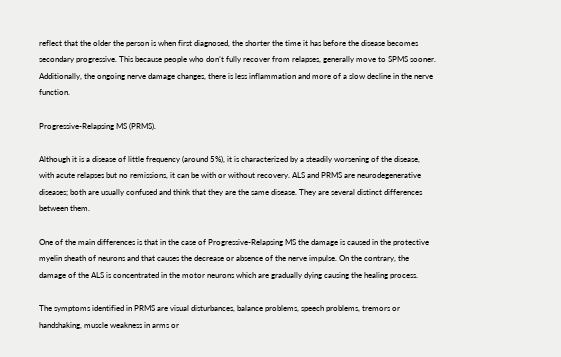reflect that the older the person is when first diagnosed, the shorter the time it has before the disease becomes secondary progressive. This because people who don’t fully recover from relapses, generally move to SPMS sooner. Additionally, the ongoing nerve damage changes, there is less inflammation and more of a slow decline in the nerve function.

Progressive-Relapsing MS (PRMS).

Although it is a disease of little frequency (around 5%), it is characterized by a steadily worsening of the disease, with acute relapses but no remissions, it can be with or without recovery. ALS and PRMS are neurodegenerative diseases; both are usually confused and think that they are the same disease. They are several distinct differences between them.

One of the main differences is that in the case of Progressive-Relapsing MS the damage is caused in the protective myelin sheath of neurons and that causes the decrease or absence of the nerve impulse. On the contrary, the damage of the ALS is concentrated in the motor neurons which are gradually dying causing the healing process.

The symptoms identified in PRMS are visual disturbances, balance problems, speech problems, tremors or handshaking, muscle weakness in arms or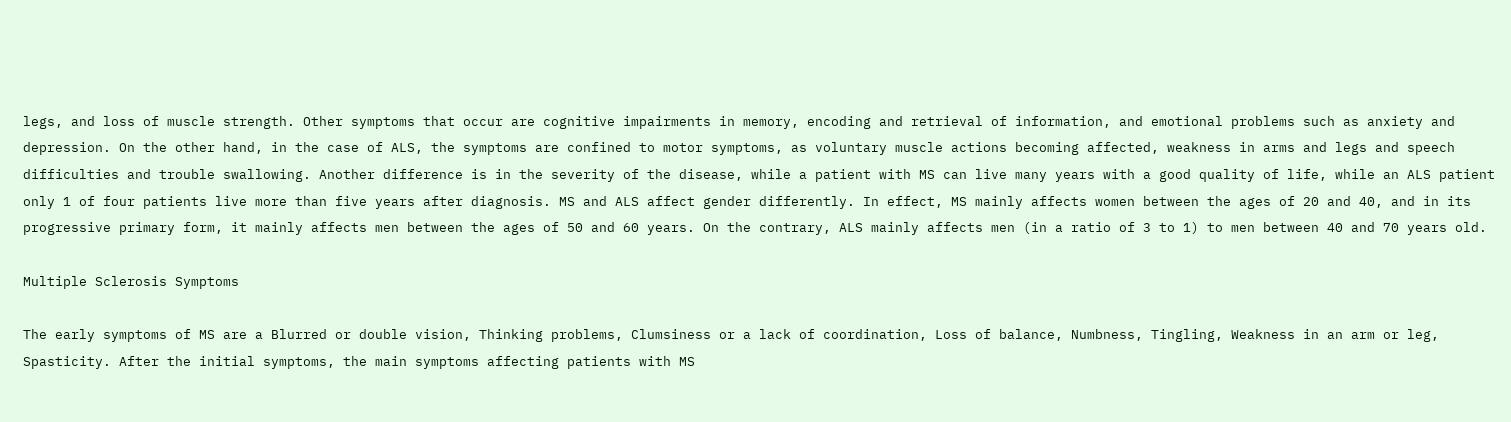legs, and loss of muscle strength. Other symptoms that occur are cognitive impairments in memory, encoding and retrieval of information, and emotional problems such as anxiety and depression. On the other hand, in the case of ALS, the symptoms are confined to motor symptoms, as voluntary muscle actions becoming affected, weakness in arms and legs and speech difficulties and trouble swallowing. Another difference is in the severity of the disease, while a patient with MS can live many years with a good quality of life, while an ALS patient only 1 of four patients live more than five years after diagnosis. MS and ALS affect gender differently. In effect, MS mainly affects women between the ages of 20 and 40, and in its progressive primary form, it mainly affects men between the ages of 50 and 60 years. On the contrary, ALS mainly affects men (in a ratio of 3 to 1) to men between 40 and 70 years old.

Multiple Sclerosis Symptoms

The early symptoms of MS are a Blurred or double vision, Thinking problems, Clumsiness or a lack of coordination, Loss of balance, Numbness, Tingling, Weakness in an arm or leg, Spasticity. After the initial symptoms, the main symptoms affecting patients with MS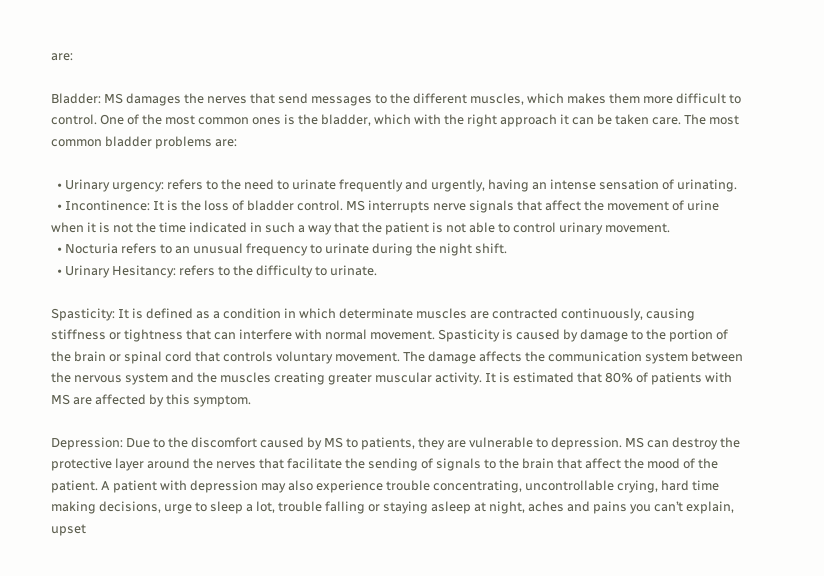are:

Bladder: MS damages the nerves that send messages to the different muscles, which makes them more difficult to control. One of the most common ones is the bladder, which with the right approach it can be taken care. The most common bladder problems are:

  • Urinary urgency: refers to the need to urinate frequently and urgently, having an intense sensation of urinating.
  • Incontinence: It is the loss of bladder control. MS interrupts nerve signals that affect the movement of urine when it is not the time indicated in such a way that the patient is not able to control urinary movement.
  • Nocturia refers to an unusual frequency to urinate during the night shift.
  • Urinary Hesitancy: refers to the difficulty to urinate.

Spasticity: It is defined as a condition in which determinate muscles are contracted continuously, causing stiffness or tightness that can interfere with normal movement. Spasticity is caused by damage to the portion of the brain or spinal cord that controls voluntary movement. The damage affects the communication system between the nervous system and the muscles creating greater muscular activity. It is estimated that 80% of patients with MS are affected by this symptom.

Depression: Due to the discomfort caused by MS to patients, they are vulnerable to depression. MS can destroy the protective layer around the nerves that facilitate the sending of signals to the brain that affect the mood of the patient. A patient with depression may also experience trouble concentrating, uncontrollable crying, hard time making decisions, urge to sleep a lot, trouble falling or staying asleep at night, aches and pains you can’t explain, upset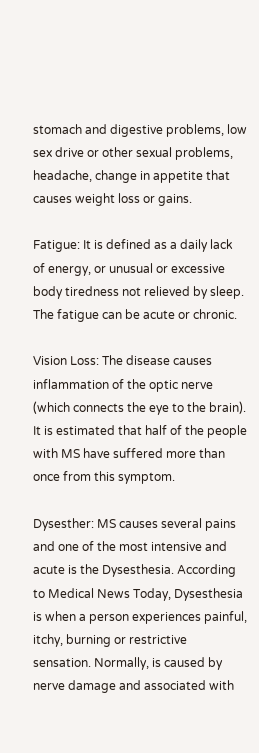stomach and digestive problems, low sex drive or other sexual problems, headache, change in appetite that causes weight loss or gains.

Fatigue: It is defined as a daily lack of energy, or unusual or excessive body tiredness not relieved by sleep. The fatigue can be acute or chronic.

Vision Loss: The disease causes inflammation of the optic nerve (which connects the eye to the brain). It is estimated that half of the people with MS have suffered more than once from this symptom.

Dysesther: MS causes several pains and one of the most intensive and acute is the Dysesthesia. According to Medical News Today, Dysesthesia is when a person experiences painful, itchy, burning or restrictive sensation. Normally, is caused by nerve damage and associated with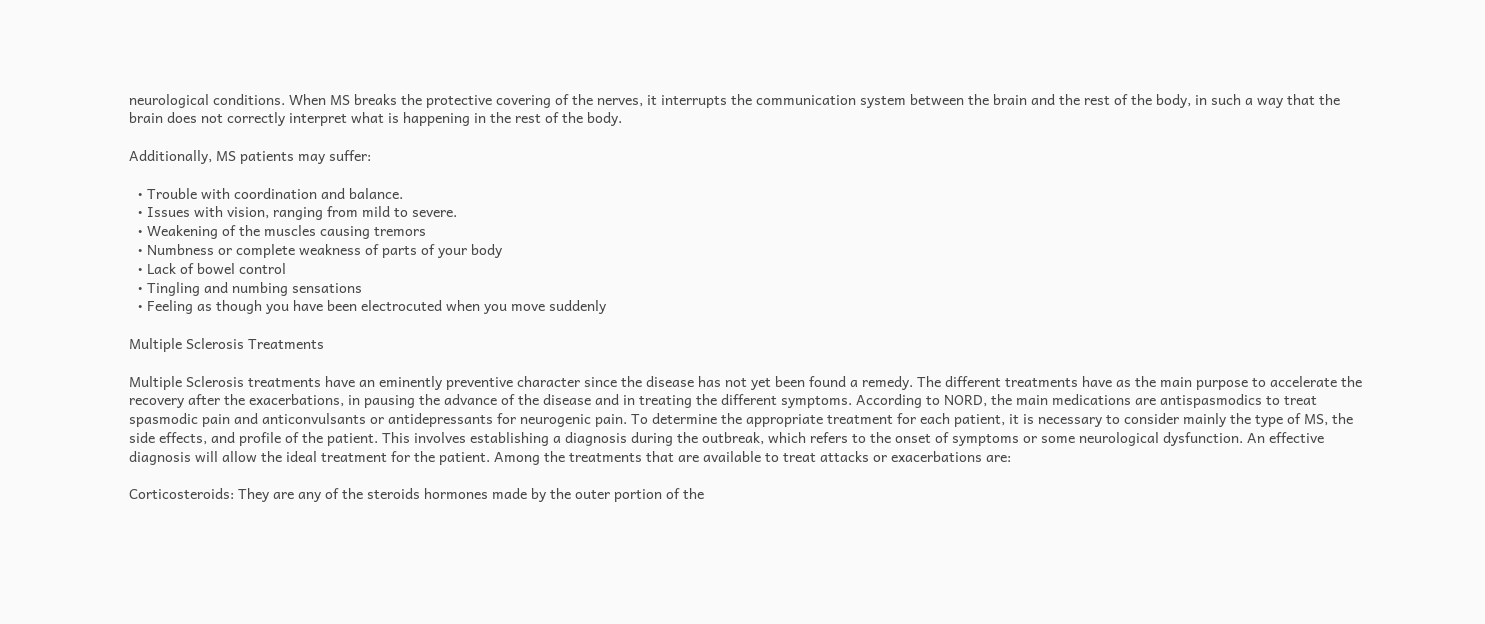neurological conditions. When MS breaks the protective covering of the nerves, it interrupts the communication system between the brain and the rest of the body, in such a way that the brain does not correctly interpret what is happening in the rest of the body.

Additionally, MS patients may suffer:

  • Trouble with coordination and balance.
  • Issues with vision, ranging from mild to severe.
  • Weakening of the muscles causing tremors
  • Numbness or complete weakness of parts of your body
  • Lack of bowel control
  • Tingling and numbing sensations
  • Feeling as though you have been electrocuted when you move suddenly

Multiple Sclerosis Treatments

Multiple Sclerosis treatments have an eminently preventive character since the disease has not yet been found a remedy. The different treatments have as the main purpose to accelerate the recovery after the exacerbations, in pausing the advance of the disease and in treating the different symptoms. According to NORD, the main medications are antispasmodics to treat spasmodic pain and anticonvulsants or antidepressants for neurogenic pain. To determine the appropriate treatment for each patient, it is necessary to consider mainly the type of MS, the side effects, and profile of the patient. This involves establishing a diagnosis during the outbreak, which refers to the onset of symptoms or some neurological dysfunction. An effective diagnosis will allow the ideal treatment for the patient. Among the treatments that are available to treat attacks or exacerbations are:

Corticosteroids: They are any of the steroids hormones made by the outer portion of the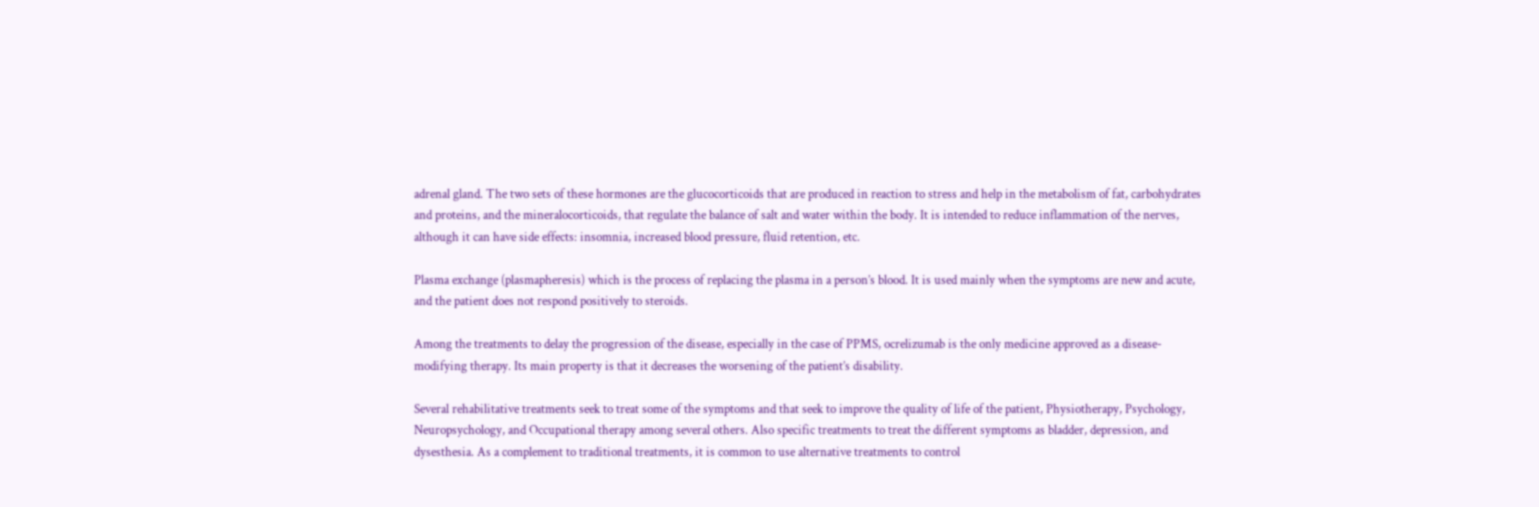adrenal gland. The two sets of these hormones are the glucocorticoids that are produced in reaction to stress and help in the metabolism of fat, carbohydrates and proteins, and the mineralocorticoids, that regulate the balance of salt and water within the body. It is intended to reduce inflammation of the nerves, although it can have side effects: insomnia, increased blood pressure, fluid retention, etc.

Plasma exchange (plasmapheresis) which is the process of replacing the plasma in a person’s blood. It is used mainly when the symptoms are new and acute, and the patient does not respond positively to steroids.

Among the treatments to delay the progression of the disease, especially in the case of PPMS, ocrelizumab is the only medicine approved as a disease-modifying therapy. Its main property is that it decreases the worsening of the patient’s disability.

Several rehabilitative treatments seek to treat some of the symptoms and that seek to improve the quality of life of the patient, Physiotherapy, Psychology, Neuropsychology, and Occupational therapy among several others. Also specific treatments to treat the different symptoms as bladder, depression, and dysesthesia. As a complement to traditional treatments, it is common to use alternative treatments to control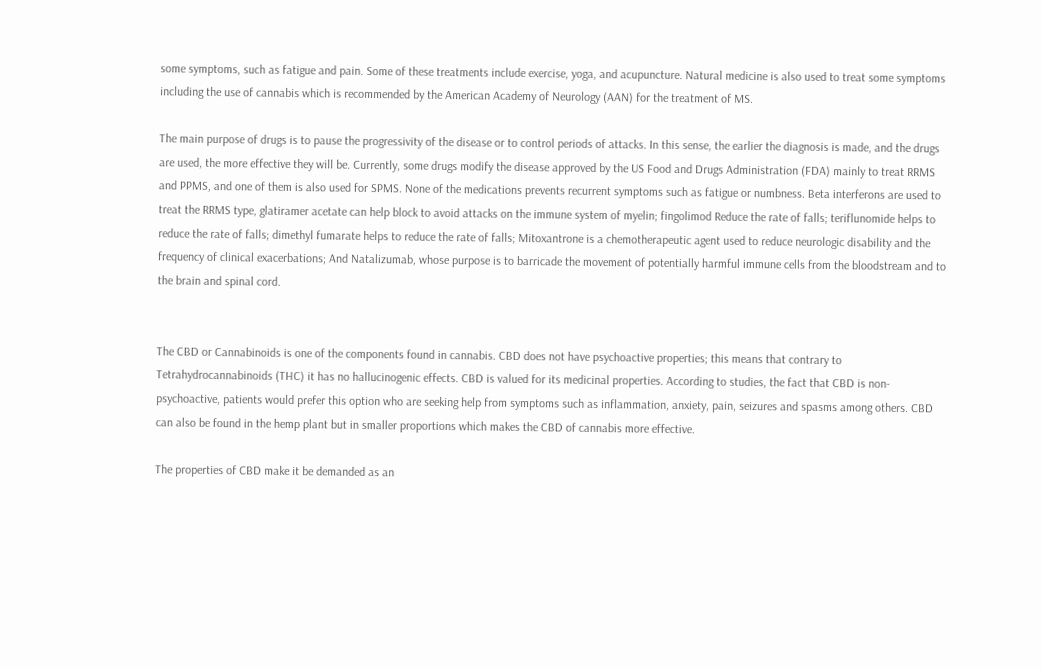some symptoms, such as fatigue and pain. Some of these treatments include exercise, yoga, and acupuncture. Natural medicine is also used to treat some symptoms including the use of cannabis which is recommended by the American Academy of Neurology (AAN) for the treatment of MS.

The main purpose of drugs is to pause the progressivity of the disease or to control periods of attacks. In this sense, the earlier the diagnosis is made, and the drugs are used, the more effective they will be. Currently, some drugs modify the disease approved by the US Food and Drugs Administration (FDA) mainly to treat RRMS and PPMS, and one of them is also used for SPMS. None of the medications prevents recurrent symptoms such as fatigue or numbness. Beta interferons are used to treat the RRMS type, glatiramer acetate can help block to avoid attacks on the immune system of myelin; fingolimod Reduce the rate of falls; teriflunomide helps to reduce the rate of falls; dimethyl fumarate helps to reduce the rate of falls; Mitoxantrone is a chemotherapeutic agent used to reduce neurologic disability and the frequency of clinical exacerbations; And Natalizumab, whose purpose is to barricade the movement of potentially harmful immune cells from the bloodstream and to the brain and spinal cord.


The CBD or Cannabinoids is one of the components found in cannabis. CBD does not have psychoactive properties; this means that contrary to Tetrahydrocannabinoids (THC) it has no hallucinogenic effects. CBD is valued for its medicinal properties. According to studies, the fact that CBD is non-psychoactive, patients would prefer this option who are seeking help from symptoms such as inflammation, anxiety, pain, seizures and spasms among others. CBD can also be found in the hemp plant but in smaller proportions which makes the CBD of cannabis more effective.

The properties of CBD make it be demanded as an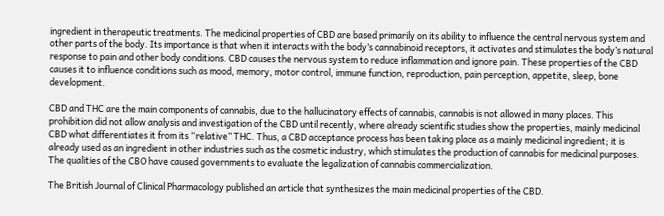ingredient in therapeutic treatments. The medicinal properties of CBD are based primarily on its ability to influence the central nervous system and other parts of the body. Its importance is that when it interacts with the body’s cannabinoid receptors, it activates and stimulates the body’s natural response to pain and other body conditions. CBD causes the nervous system to reduce inflammation and ignore pain. These properties of the CBD causes it to influence conditions such as mood, memory, motor control, immune function, reproduction, pain perception, appetite, sleep, bone development.

CBD and THC are the main components of cannabis, due to the hallucinatory effects of cannabis, cannabis is not allowed in many places. This prohibition did not allow analysis and investigation of the CBD until recently, where already scientific studies show the properties, mainly medicinal CBD what differentiates it from its “relative” THC. Thus, a CBD acceptance process has been taking place as a mainly medicinal ingredient; it is already used as an ingredient in other industries such as the cosmetic industry, which stimulates the production of cannabis for medicinal purposes. The qualities of the CBO have caused governments to evaluate the legalization of cannabis commercialization.

The British Journal of Clinical Pharmacology published an article that synthesizes the main medicinal properties of the CBD.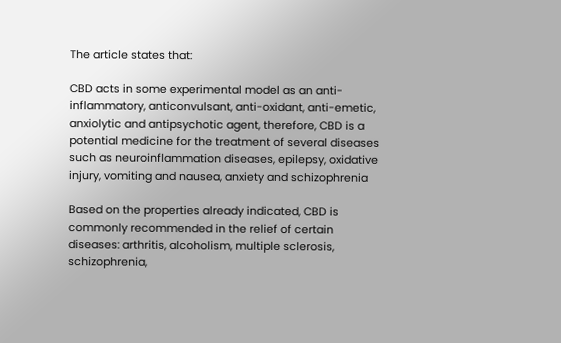The article states that:

CBD acts in some experimental model as an anti-inflammatory, anticonvulsant, anti-oxidant, anti-emetic, anxiolytic and antipsychotic agent, therefore, CBD is a potential medicine for the treatment of several diseases such as neuroinflammation diseases, epilepsy, oxidative injury, vomiting and nausea, anxiety and schizophrenia

Based on the properties already indicated, CBD is commonly recommended in the relief of certain diseases: arthritis, alcoholism, multiple sclerosis, schizophrenia,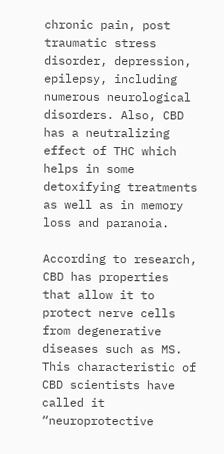chronic pain, post traumatic stress disorder, depression, epilepsy, including numerous neurological disorders. Also, CBD has a neutralizing effect of THC which helps in some detoxifying treatments as well as in memory loss and paranoia.

According to research, CBD has properties that allow it to protect nerve cells from degenerative diseases such as MS. This characteristic of CBD scientists have called it “neuroprotective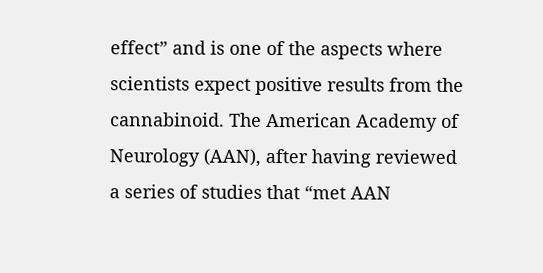effect” and is one of the aspects where scientists expect positive results from the cannabinoid. The American Academy of Neurology (AAN), after having reviewed a series of studies that “met AAN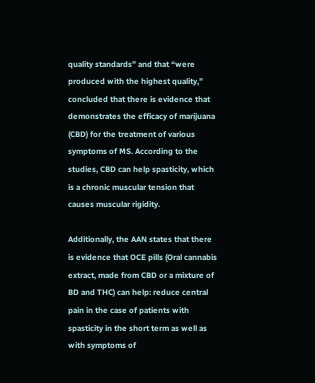quality standards” and that “were produced with the highest quality,” concluded that there is evidence that demonstrates the efficacy of marijuana (CBD) for the treatment of various symptoms of MS. According to the studies, CBD can help spasticity, which is a chronic muscular tension that causes muscular rigidity.

Additionally, the AAN states that there is evidence that OCE pills (Oral cannabis extract, made from CBD or a mixture of BD and THC) can help: reduce central pain in the case of patients with spasticity in the short term as well as with symptoms of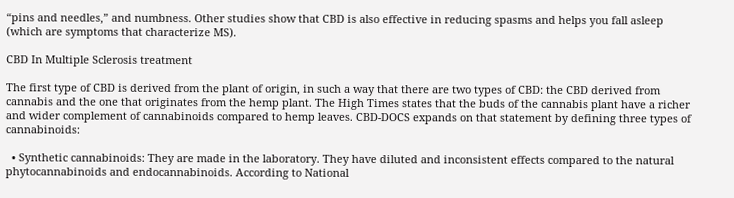“pins and needles,” and numbness. Other studies show that CBD is also effective in reducing spasms and helps you fall asleep (which are symptoms that characterize MS).

CBD In Multiple Sclerosis treatment

The first type of CBD is derived from the plant of origin, in such a way that there are two types of CBD: the CBD derived from cannabis and the one that originates from the hemp plant. The High Times states that the buds of the cannabis plant have a richer and wider complement of cannabinoids compared to hemp leaves. CBD-DOCS expands on that statement by defining three types of cannabinoids:

  • Synthetic cannabinoids: They are made in the laboratory. They have diluted and inconsistent effects compared to the natural phytocannabinoids and endocannabinoids. According to National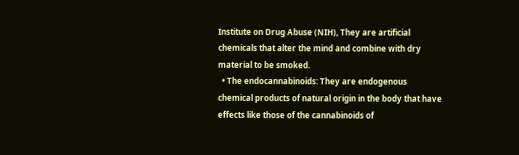Institute on Drug Abuse (NIH), They are artificial chemicals that alter the mind and combine with dry material to be smoked.
  • The endocannabinoids: They are endogenous chemical products of natural origin in the body that have effects like those of the cannabinoids of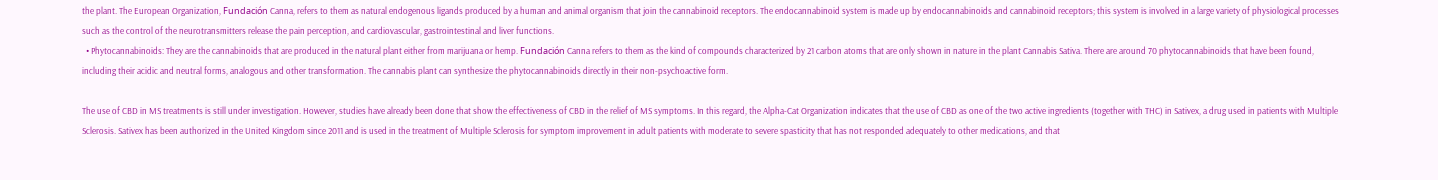the plant. The European Organization, Fundación Canna, refers to them as natural endogenous ligands produced by a human and animal organism that join the cannabinoid receptors. The endocannabinoid system is made up by endocannabinoids and cannabinoid receptors; this system is involved in a large variety of physiological processes such as the control of the neurotransmitters release the pain perception, and cardiovascular, gastrointestinal and liver functions.
  • Phytocannabinoids: They are the cannabinoids that are produced in the natural plant either from marijuana or hemp. Fundación Canna refers to them as the kind of compounds characterized by 21 carbon atoms that are only shown in nature in the plant Cannabis Sativa. There are around 70 phytocannabinoids that have been found, including their acidic and neutral forms, analogous and other transformation. The cannabis plant can synthesize the phytocannabinoids directly in their non-psychoactive form.

The use of CBD in MS treatments is still under investigation. However, studies have already been done that show the effectiveness of CBD in the relief of MS symptoms. In this regard, the Alpha-Cat Organization indicates that the use of CBD as one of the two active ingredients (together with THC) in Sativex, a drug used in patients with Multiple Sclerosis. Sativex has been authorized in the United Kingdom since 2011 and is used in the treatment of Multiple Sclerosis for symptom improvement in adult patients with moderate to severe spasticity that has not responded adequately to other medications, and that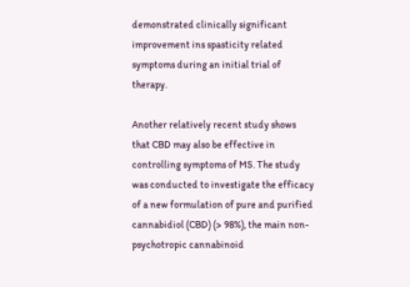demonstrated clinically significant improvement ins spasticity related symptoms during an initial trial of therapy.

Another relatively recent study shows that CBD may also be effective in controlling symptoms of MS. The study was conducted to investigate the efficacy of a new formulation of pure and purified cannabidiol (CBD) (> 98%), the main non-psychotropic cannabinoid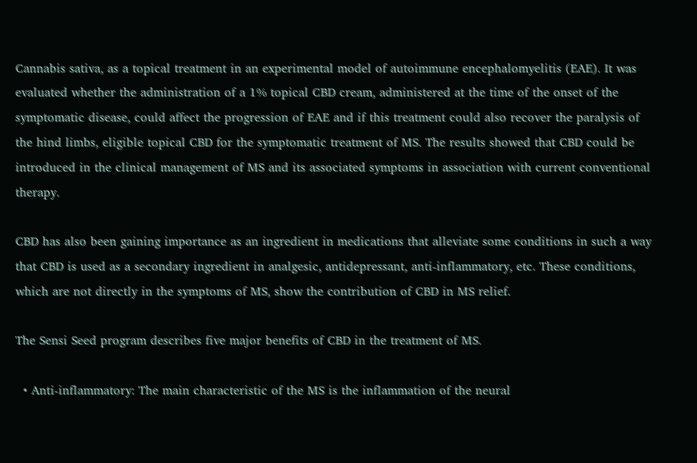Cannabis sativa, as a topical treatment in an experimental model of autoimmune encephalomyelitis (EAE). It was evaluated whether the administration of a 1% topical CBD cream, administered at the time of the onset of the symptomatic disease, could affect the progression of EAE and if this treatment could also recover the paralysis of the hind limbs, eligible topical CBD for the symptomatic treatment of MS. The results showed that CBD could be introduced in the clinical management of MS and its associated symptoms in association with current conventional therapy.

CBD has also been gaining importance as an ingredient in medications that alleviate some conditions in such a way that CBD is used as a secondary ingredient in analgesic, antidepressant, anti-inflammatory, etc. These conditions, which are not directly in the symptoms of MS, show the contribution of CBD in MS relief.

The Sensi Seed program describes five major benefits of CBD in the treatment of MS.

  • Anti-inflammatory: The main characteristic of the MS is the inflammation of the neural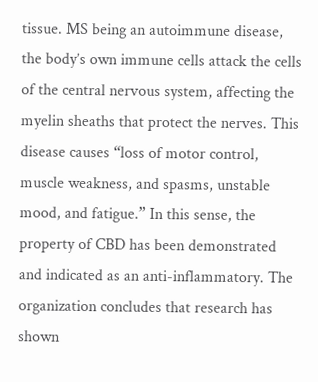tissue. MS being an autoimmune disease, the body’s own immune cells attack the cells of the central nervous system, affecting the myelin sheaths that protect the nerves. This disease causes “loss of motor control, muscle weakness, and spasms, unstable mood, and fatigue.” In this sense, the property of CBD has been demonstrated and indicated as an anti-inflammatory. The organization concludes that research has shown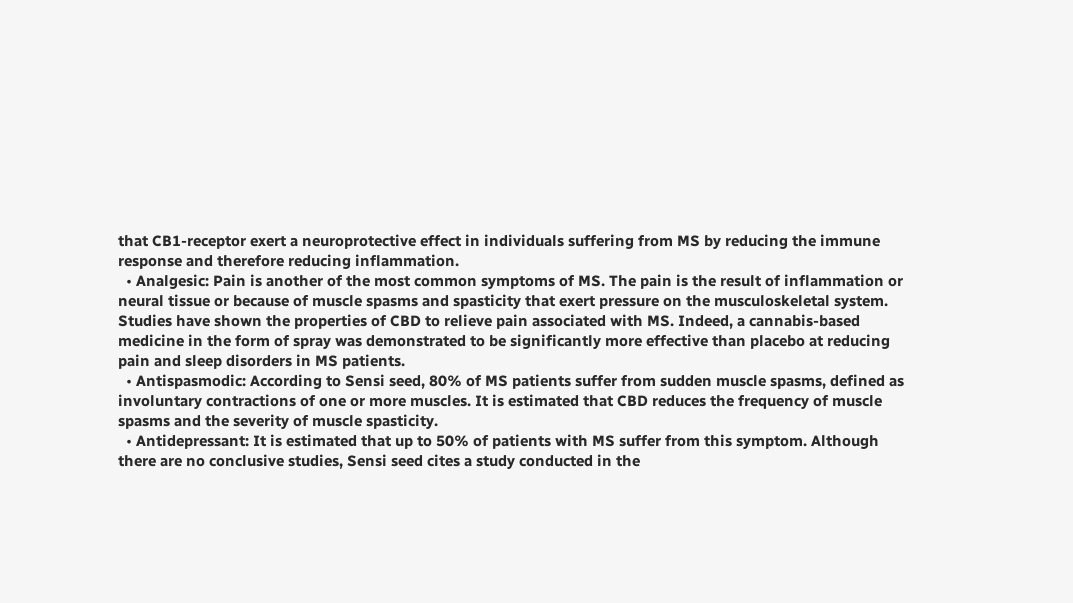that CB1-receptor exert a neuroprotective effect in individuals suffering from MS by reducing the immune response and therefore reducing inflammation.
  • Analgesic: Pain is another of the most common symptoms of MS. The pain is the result of inflammation or neural tissue or because of muscle spasms and spasticity that exert pressure on the musculoskeletal system. Studies have shown the properties of CBD to relieve pain associated with MS. Indeed, a cannabis-based medicine in the form of spray was demonstrated to be significantly more effective than placebo at reducing pain and sleep disorders in MS patients.
  • Antispasmodic: According to Sensi seed, 80% of MS patients suffer from sudden muscle spasms, defined as involuntary contractions of one or more muscles. It is estimated that CBD reduces the frequency of muscle spasms and the severity of muscle spasticity.
  • Antidepressant: It is estimated that up to 50% of patients with MS suffer from this symptom. Although there are no conclusive studies, Sensi seed cites a study conducted in the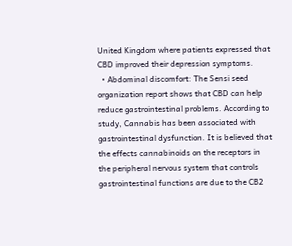United Kingdom where patients expressed that CBD improved their depression symptoms.
  • Abdominal discomfort: The Sensi seed organization report shows that CBD can help reduce gastrointestinal problems. According to study, Cannabis has been associated with gastrointestinal dysfunction. It is believed that the effects cannabinoids on the receptors in the peripheral nervous system that controls gastrointestinal functions are due to the CB2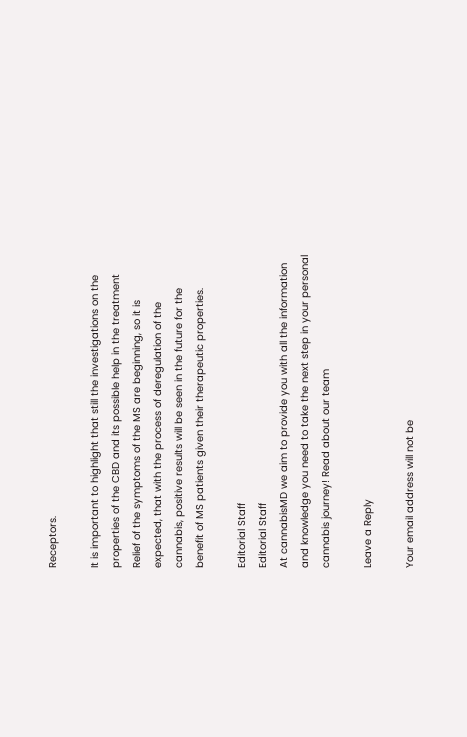Receptors.

It is important to highlight that still the investigations on the properties of the CBD and its possible help in the treatment Relief of the symptoms of the MS are beginning, so it is expected, that with the process of deregulation of the cannabis, positive results will be seen in the future for the benefit of MS patients given their therapeutic properties.

Editorial Staff
Editorial Staff
At cannabisMD we aim to provide you with all the information and knowledge you need to take the next step in your personal cannabis journey! Read about our team

Leave a Reply

Your email address will not be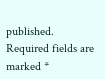published. Required fields are marked *